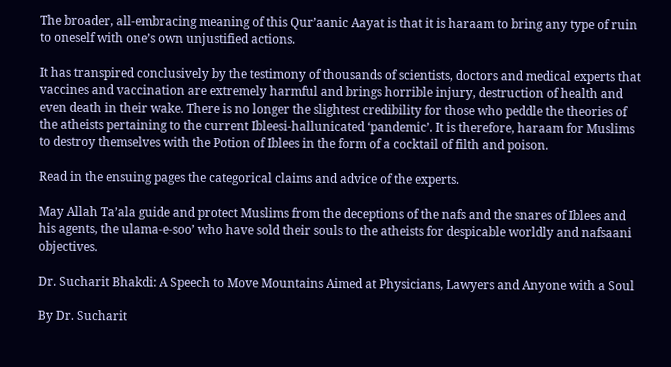The broader, all-embracing meaning of this Qur’aanic Aayat is that it is haraam to bring any type of ruin to oneself with one’s own unjustified actions.

It has transpired conclusively by the testimony of thousands of scientists, doctors and medical experts that vaccines and vaccination are extremely harmful and brings horrible injury, destruction of health and even death in their wake. There is no longer the slightest credibility for those who peddle the theories of the atheists pertaining to the current Ibleesi-hallunicated ‘pandemic’. It is therefore, haraam for Muslims to destroy themselves with the Potion of Iblees in the form of a cocktail of filth and poison.

Read in the ensuing pages the categorical claims and advice of the experts.

May Allah Ta’ala guide and protect Muslims from the deceptions of the nafs and the snares of Iblees and his agents, the ulama-e-soo’ who have sold their souls to the atheists for despicable worldly and nafsaani objectives.

Dr. Sucharit Bhakdi: A Speech to Move Mountains Aimed at Physicians, Lawyers and Anyone with a Soul

By Dr. Sucharit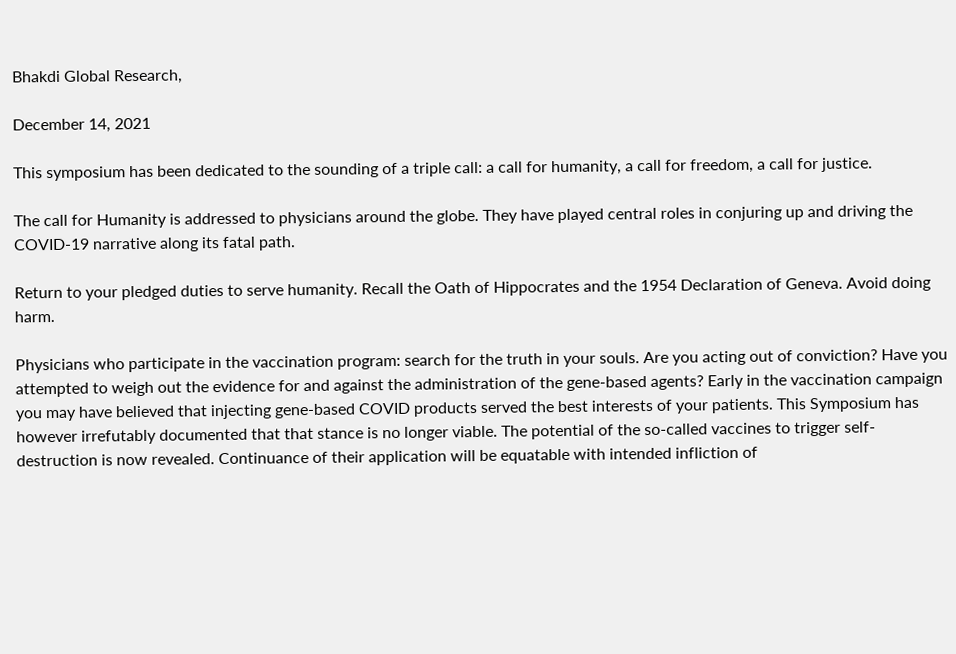Bhakdi Global Research,

December 14, 2021

This symposium has been dedicated to the sounding of a triple call: a call for humanity, a call for freedom, a call for justice.

The call for Humanity is addressed to physicians around the globe. They have played central roles in conjuring up and driving the COVID-19 narrative along its fatal path.

Return to your pledged duties to serve humanity. Recall the Oath of Hippocrates and the 1954 Declaration of Geneva. Avoid doing harm.

Physicians who participate in the vaccination program: search for the truth in your souls. Are you acting out of conviction? Have you attempted to weigh out the evidence for and against the administration of the gene-based agents? Early in the vaccination campaign you may have believed that injecting gene-based COVID products served the best interests of your patients. This Symposium has however irrefutably documented that that stance is no longer viable. The potential of the so-called vaccines to trigger self-destruction is now revealed. Continuance of their application will be equatable with intended infliction of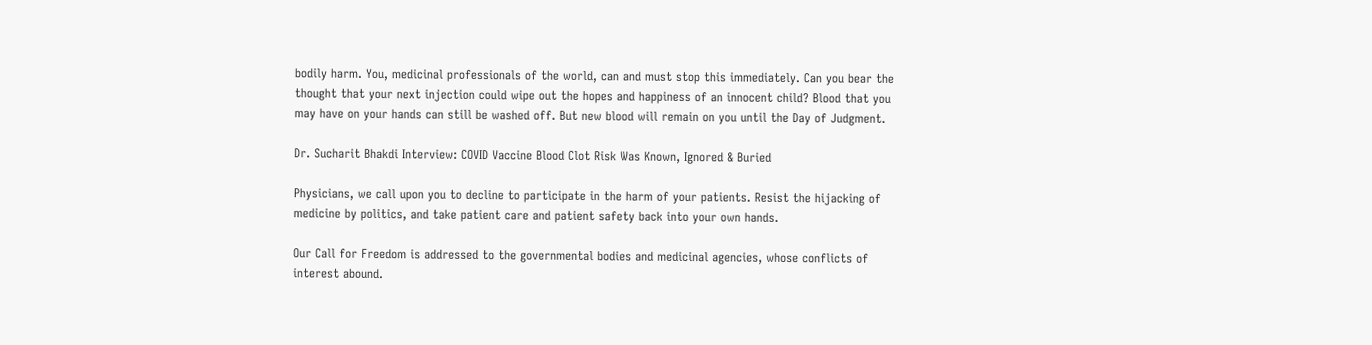bodily harm. You, medicinal professionals of the world, can and must stop this immediately. Can you bear the thought that your next injection could wipe out the hopes and happiness of an innocent child? Blood that you may have on your hands can still be washed off. But new blood will remain on you until the Day of Judgment.

Dr. Sucharit Bhakdi Interview: COVID Vaccine Blood Clot Risk Was Known, Ignored & Buried

Physicians, we call upon you to decline to participate in the harm of your patients. Resist the hijacking of medicine by politics, and take patient care and patient safety back into your own hands.

Our Call for Freedom is addressed to the governmental bodies and medicinal agencies, whose conflicts of interest abound.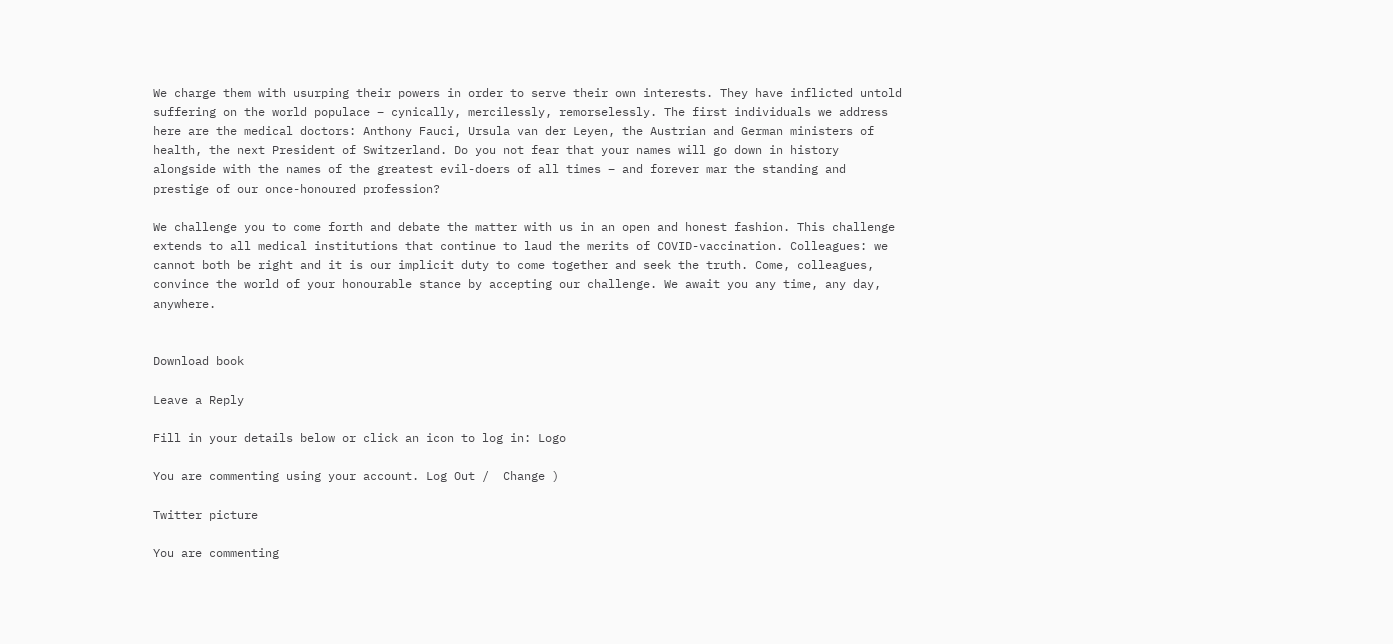We charge them with usurping their powers in order to serve their own interests. They have inflicted untold suffering on the world populace – cynically, mercilessly, remorselessly. The first individuals we address here are the medical doctors: Anthony Fauci, Ursula van der Leyen, the Austrian and German ministers of health, the next President of Switzerland. Do you not fear that your names will go down in history alongside with the names of the greatest evil-doers of all times – and forever mar the standing and prestige of our once-honoured profession?

We challenge you to come forth and debate the matter with us in an open and honest fashion. This challenge extends to all medical institutions that continue to laud the merits of COVID-vaccination. Colleagues: we cannot both be right and it is our implicit duty to come together and seek the truth. Come, colleagues, convince the world of your honourable stance by accepting our challenge. We await you any time, any day, anywhere.


Download book

Leave a Reply

Fill in your details below or click an icon to log in: Logo

You are commenting using your account. Log Out /  Change )

Twitter picture

You are commenting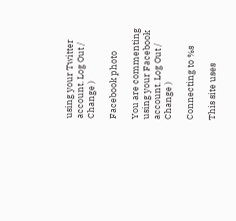using your Twitter account. Log Out /  Change )

Facebook photo

You are commenting using your Facebook account. Log Out /  Change )

Connecting to %s

This site uses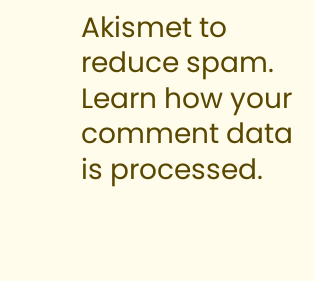Akismet to reduce spam. Learn how your comment data is processed.